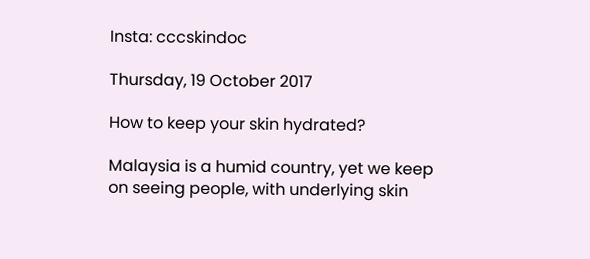Insta: cccskindoc

Thursday, 19 October 2017

How to keep your skin hydrated?

Malaysia is a humid country, yet we keep on seeing people, with underlying skin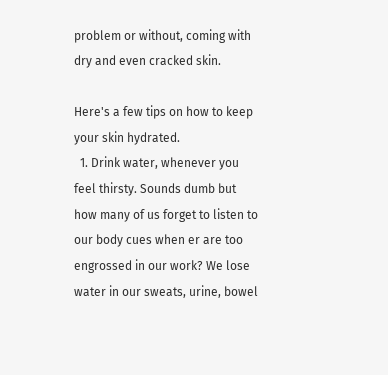problem or without, coming with dry and even cracked skin.

Here's a few tips on how to keep your skin hydrated.
  1. Drink water, whenever you feel thirsty. Sounds dumb but how many of us forget to listen to our body cues when er are too engrossed in our work? We lose water in our sweats, urine, bowel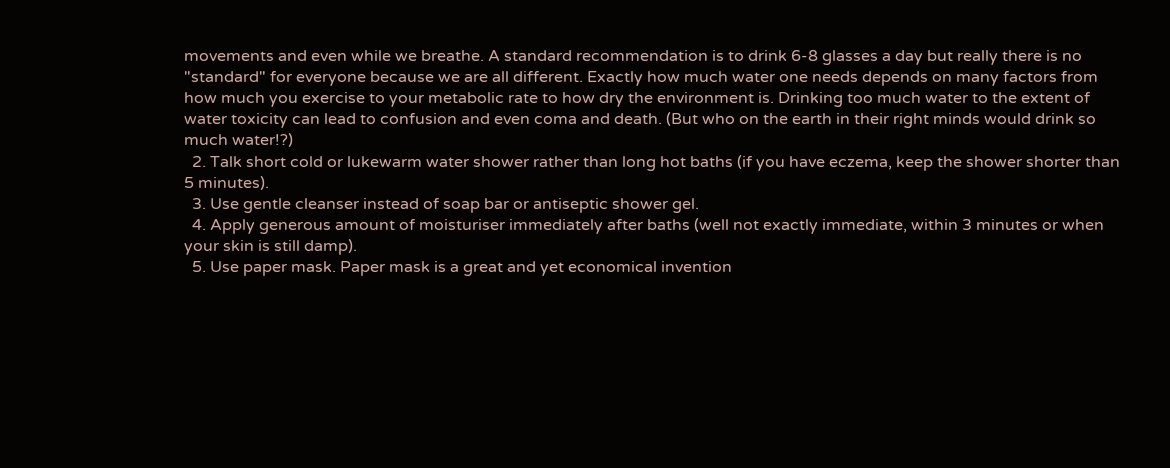movements and even while we breathe. A standard recommendation is to drink 6-8 glasses a day but really there is no "standard" for everyone because we are all different. Exactly how much water one needs depends on many factors from how much you exercise to your metabolic rate to how dry the environment is. Drinking too much water to the extent of water toxicity can lead to confusion and even coma and death. (But who on the earth in their right minds would drink so much water!?)
  2. Talk short cold or lukewarm water shower rather than long hot baths (if you have eczema, keep the shower shorter than 5 minutes).
  3. Use gentle cleanser instead of soap bar or antiseptic shower gel.
  4. Apply generous amount of moisturiser immediately after baths (well not exactly immediate, within 3 minutes or when your skin is still damp).
  5. Use paper mask. Paper mask is a great and yet economical invention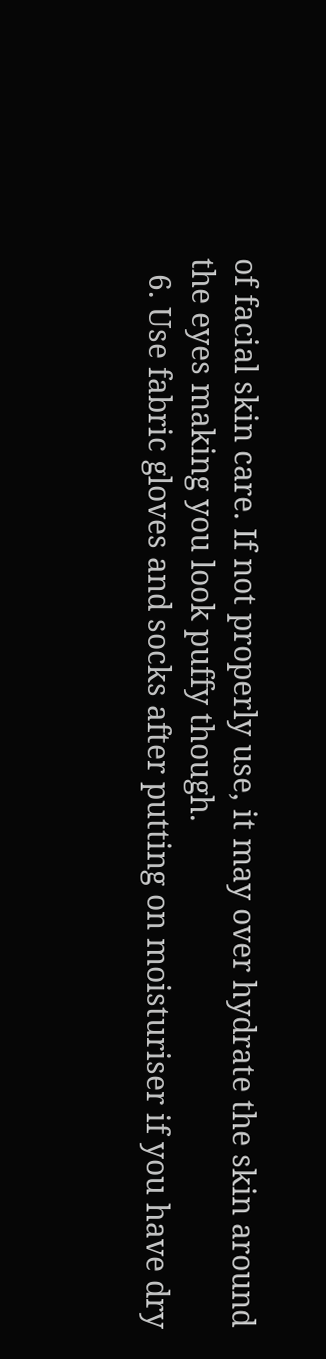of facial skin care. If not properly use, it may over hydrate the skin around the eyes making you look puffy though.
  6. Use fabric gloves and socks after putting on moisturiser if you have dry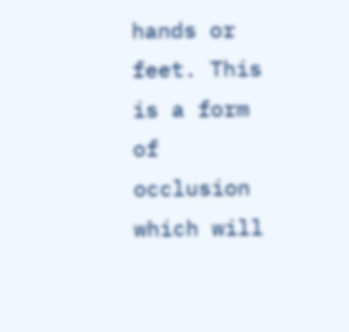hands or feet. This is a form of occlusion which will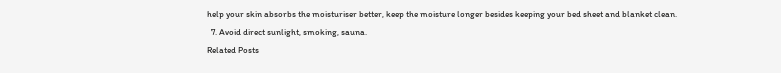help your skin absorbs the moisturiser better, keep the moisture longer besides keeping your bed sheet and blanket clean.
  7. Avoid direct sunlight, smoking, sauna.
Related Posts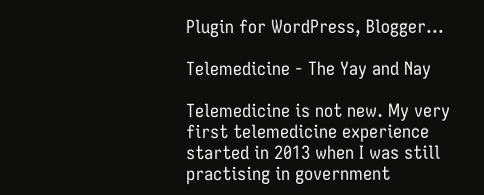Plugin for WordPress, Blogger...

Telemedicine - The Yay and Nay

Telemedicine is not new. My very first telemedicine experience started in 2013 when I was still practising in government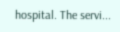hospital. The servi...